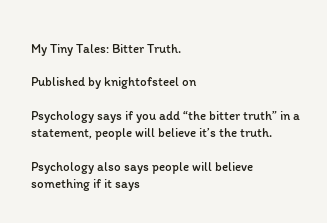My Tiny Tales: Bitter Truth.

Published by knightofsteel on

Psychology says if you add “the bitter truth” in a statement, people will believe it’s the truth.

Psychology also says people will believe something if it says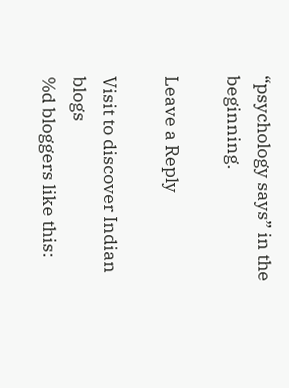“psychology says” in the beginning.

Leave a Reply

Visit to discover Indian blogs
%d bloggers like this: